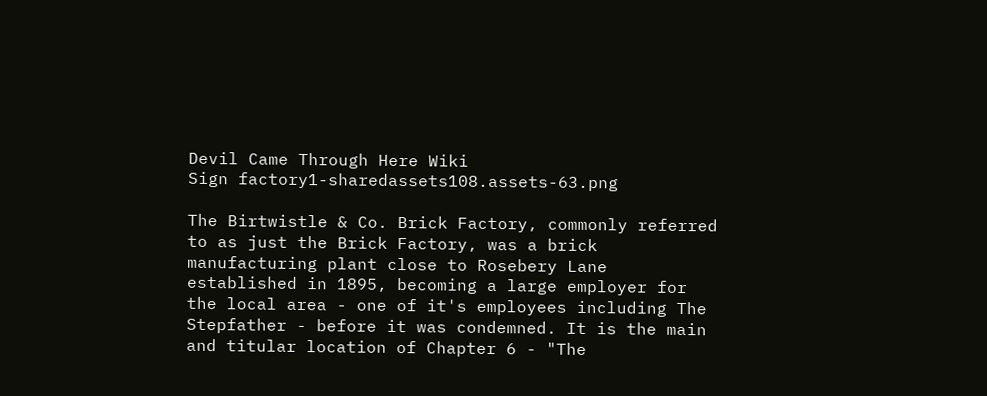Devil Came Through Here Wiki
Sign factory1-sharedassets108.assets-63.png

The Birtwistle & Co. Brick Factory, commonly referred to as just the Brick Factory, was a brick manufacturing plant close to Rosebery Lane established in 1895, becoming a large employer for the local area - one of it's employees including The Stepfather - before it was condemned. It is the main and titular location of Chapter 6 - "The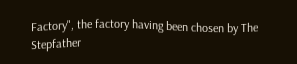Factory", the factory having been chosen by The Stepfather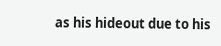as his hideout due to his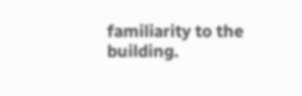familiarity to the building.